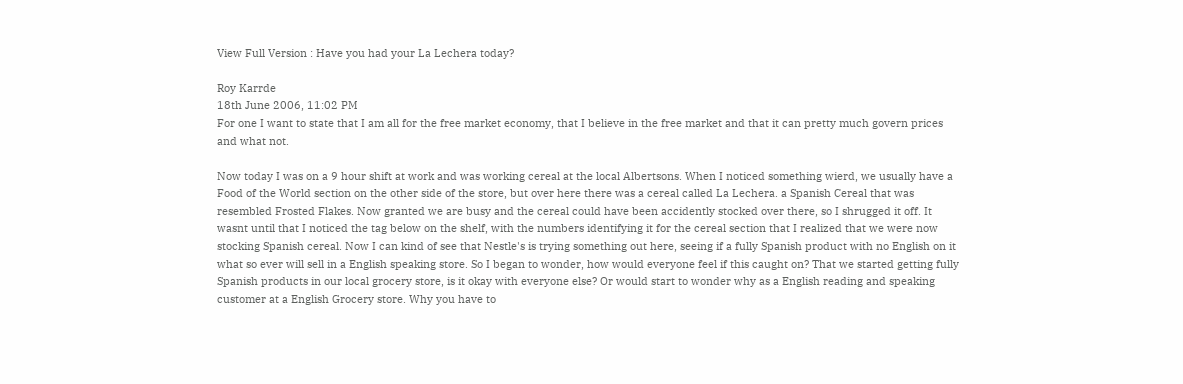View Full Version : Have you had your La Lechera today?

Roy Karrde
18th June 2006, 11:02 PM
For one I want to state that I am all for the free market economy, that I believe in the free market and that it can pretty much govern prices and what not.

Now today I was on a 9 hour shift at work and was working cereal at the local Albertsons. When I noticed something wierd, we usually have a Food of the World section on the other side of the store, but over here there was a cereal called La Lechera. a Spanish Cereal that was resembled Frosted Flakes. Now granted we are busy and the cereal could have been accidently stocked over there, so I shrugged it off. It wasnt until that I noticed the tag below on the shelf, with the numbers identifying it for the cereal section that I realized that we were now stocking Spanish cereal. Now I can kind of see that Nestle's is trying something out here, seeing if a fully Spanish product with no English on it what so ever will sell in a English speaking store. So I began to wonder, how would everyone feel if this caught on? That we started getting fully Spanish products in our local grocery store, is it okay with everyone else? Or would start to wonder why as a English reading and speaking customer at a English Grocery store. Why you have to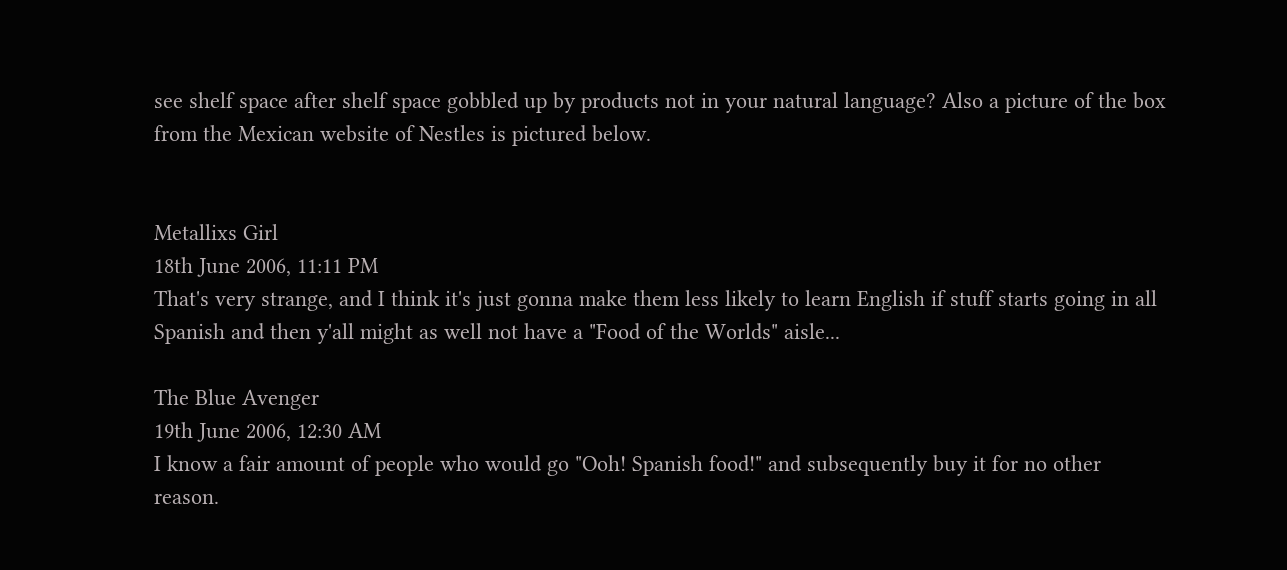see shelf space after shelf space gobbled up by products not in your natural language? Also a picture of the box from the Mexican website of Nestles is pictured below.


Metallixs Girl
18th June 2006, 11:11 PM
That's very strange, and I think it's just gonna make them less likely to learn English if stuff starts going in all Spanish and then y'all might as well not have a "Food of the Worlds" aisle...

The Blue Avenger
19th June 2006, 12:30 AM
I know a fair amount of people who would go "Ooh! Spanish food!" and subsequently buy it for no other reason.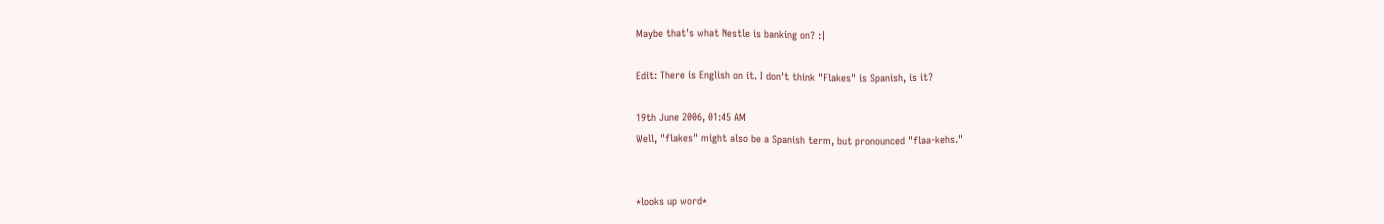Maybe that's what Nestle is banking on? :|

Edit: There is English on it. I don't think "Flakes" is Spanish, is it?

19th June 2006, 01:45 AM
Well, "flakes" might also be a Spanish term, but pronounced "flaa-kehs."


*looks up word*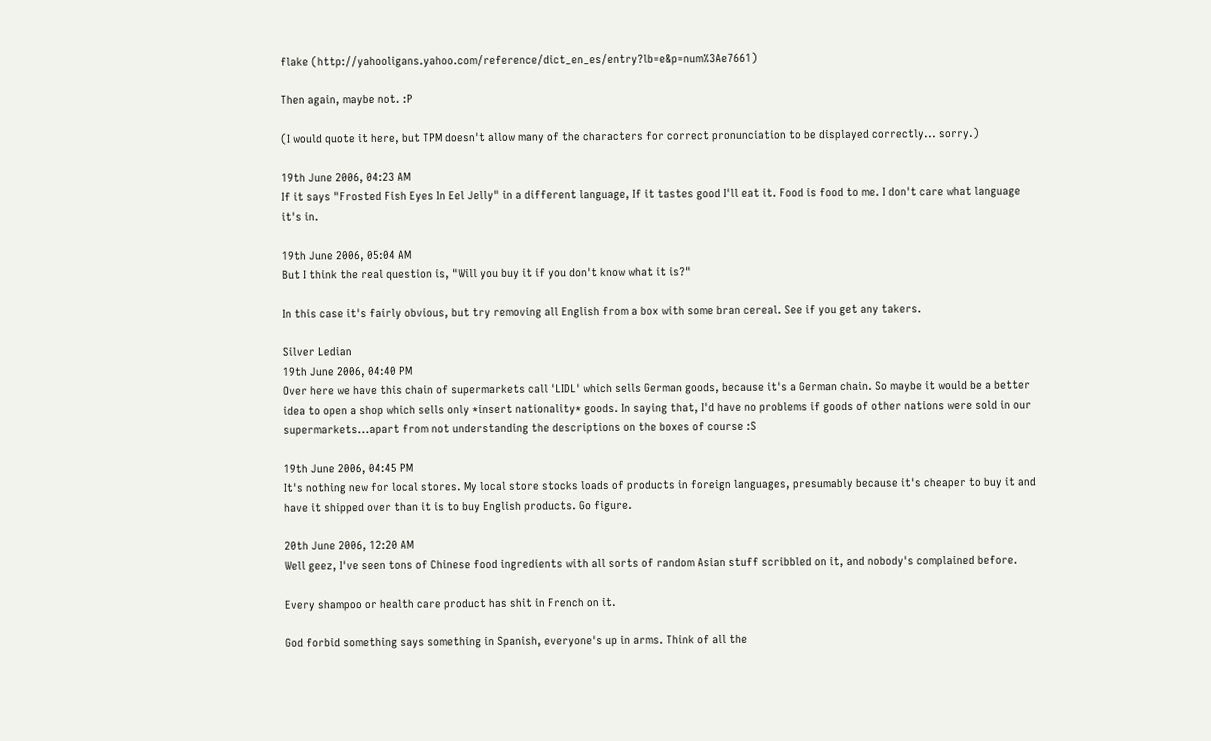flake (http://yahooligans.yahoo.com/reference/dict_en_es/entry?lb=e&p=num%3Ae7661)

Then again, maybe not. :P

(I would quote it here, but TPM doesn't allow many of the characters for correct pronunciation to be displayed correctly... sorry.)

19th June 2006, 04:23 AM
If it says "Frosted Fish Eyes In Eel Jelly" in a different language, If it tastes good I'll eat it. Food is food to me. I don't care what language it's in.

19th June 2006, 05:04 AM
But I think the real question is, "Will you buy it if you don't know what it is?"

In this case it's fairly obvious, but try removing all English from a box with some bran cereal. See if you get any takers.

Silver Ledian
19th June 2006, 04:40 PM
Over here we have this chain of supermarkets call 'LIDL' which sells German goods, because it's a German chain. So maybe it would be a better idea to open a shop which sells only *insert nationality* goods. In saying that, I'd have no problems if goods of other nations were sold in our supermarkets...apart from not understanding the descriptions on the boxes of course :S

19th June 2006, 04:45 PM
It's nothing new for local stores. My local store stocks loads of products in foreign languages, presumably because it's cheaper to buy it and have it shipped over than it is to buy English products. Go figure.

20th June 2006, 12:20 AM
Well geez, I've seen tons of Chinese food ingredients with all sorts of random Asian stuff scribbled on it, and nobody's complained before.

Every shampoo or health care product has shit in French on it.

God forbid something says something in Spanish, everyone's up in arms. Think of all the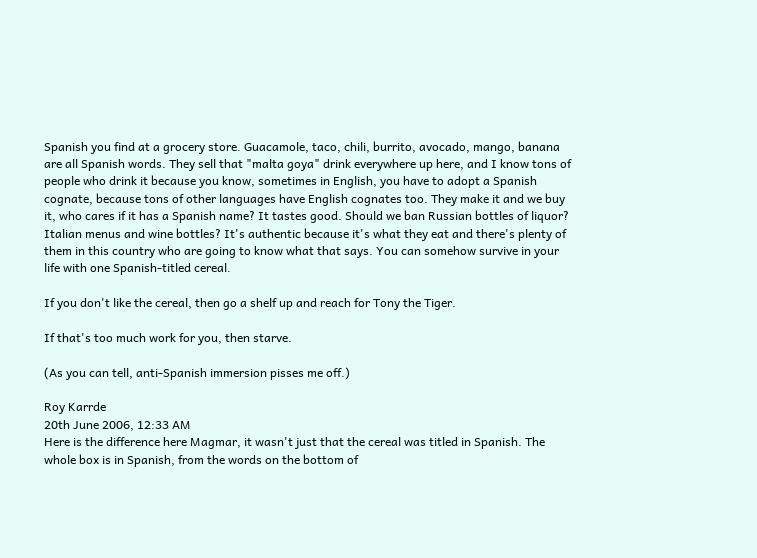Spanish you find at a grocery store. Guacamole, taco, chili, burrito, avocado, mango, banana are all Spanish words. They sell that "malta goya" drink everywhere up here, and I know tons of people who drink it because you know, sometimes in English, you have to adopt a Spanish cognate, because tons of other languages have English cognates too. They make it and we buy it, who cares if it has a Spanish name? It tastes good. Should we ban Russian bottles of liquor? Italian menus and wine bottles? It's authentic because it's what they eat and there's plenty of them in this country who are going to know what that says. You can somehow survive in your life with one Spanish-titled cereal.

If you don't like the cereal, then go a shelf up and reach for Tony the Tiger.

If that's too much work for you, then starve.

(As you can tell, anti-Spanish immersion pisses me off.)

Roy Karrde
20th June 2006, 12:33 AM
Here is the difference here Magmar, it wasn't just that the cereal was titled in Spanish. The whole box is in Spanish, from the words on the bottom of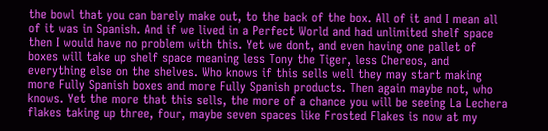the bowl that you can barely make out, to the back of the box. All of it and I mean all of it was in Spanish. And if we lived in a Perfect World and had unlimited shelf space then I would have no problem with this. Yet we dont, and even having one pallet of boxes will take up shelf space meaning less Tony the Tiger, less Chereos, and everything else on the shelves. Who knows if this sells well they may start making more Fully Spanish boxes and more Fully Spanish products. Then again maybe not, who knows. Yet the more that this sells, the more of a chance you will be seeing La Lechera flakes taking up three, four, maybe seven spaces like Frosted Flakes is now at my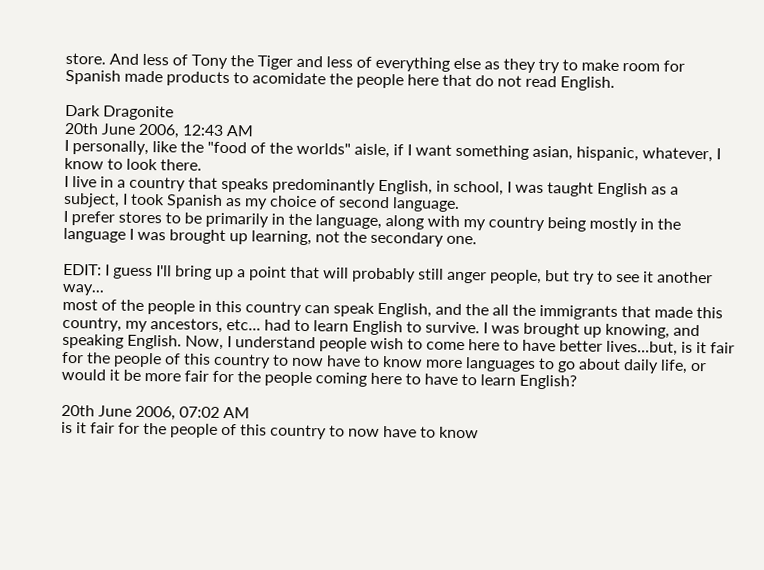store. And less of Tony the Tiger and less of everything else as they try to make room for Spanish made products to acomidate the people here that do not read English.

Dark Dragonite
20th June 2006, 12:43 AM
I personally, like the "food of the worlds" aisle, if I want something asian, hispanic, whatever, I know to look there.
I live in a country that speaks predominantly English, in school, I was taught English as a subject, I took Spanish as my choice of second language.
I prefer stores to be primarily in the language, along with my country being mostly in the language I was brought up learning, not the secondary one.

EDIT: I guess I'll bring up a point that will probably still anger people, but try to see it another way...
most of the people in this country can speak English, and the all the immigrants that made this country, my ancestors, etc... had to learn English to survive. I was brought up knowing, and speaking English. Now, I understand people wish to come here to have better lives...but, is it fair for the people of this country to now have to know more languages to go about daily life, or would it be more fair for the people coming here to have to learn English?

20th June 2006, 07:02 AM
is it fair for the people of this country to now have to know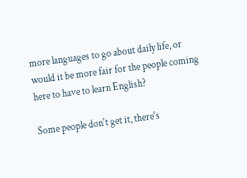more languages to go about daily life, or would it be more fair for the people coming here to have to learn English?

Some people don't get it, there's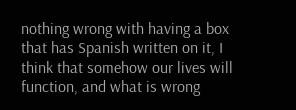nothing wrong with having a box that has Spanish written on it, I think that somehow our lives will function, and what is wrong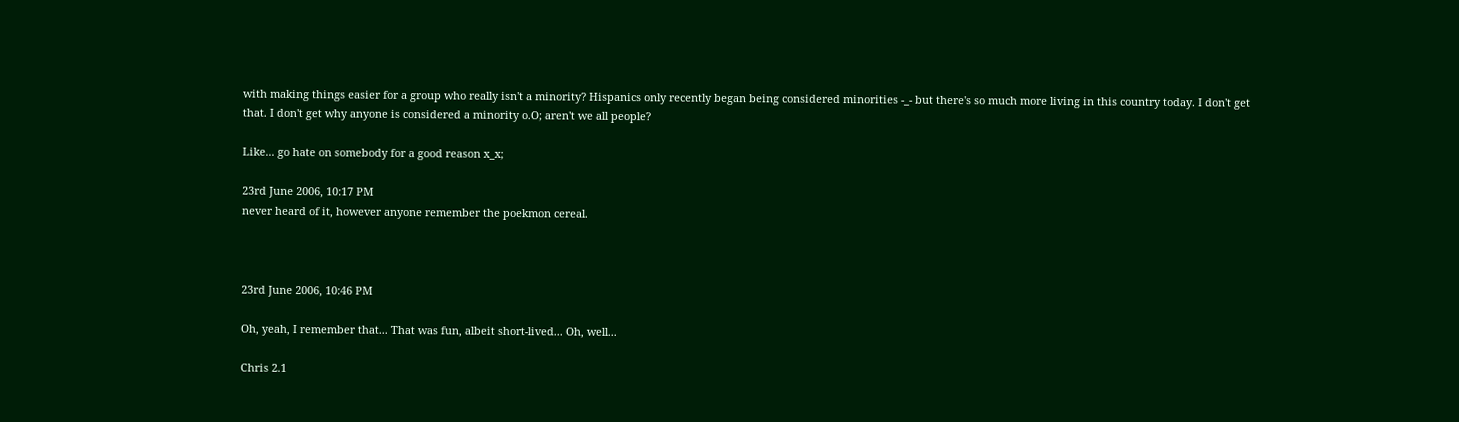with making things easier for a group who really isn't a minority? Hispanics only recently began being considered minorities -_- but there's so much more living in this country today. I don't get that. I don't get why anyone is considered a minority o.O; aren't we all people?

Like... go hate on somebody for a good reason x_x;

23rd June 2006, 10:17 PM
never heard of it, however anyone remember the poekmon cereal.



23rd June 2006, 10:46 PM

Oh, yeah, I remember that... That was fun, albeit short-lived... Oh, well...

Chris 2.1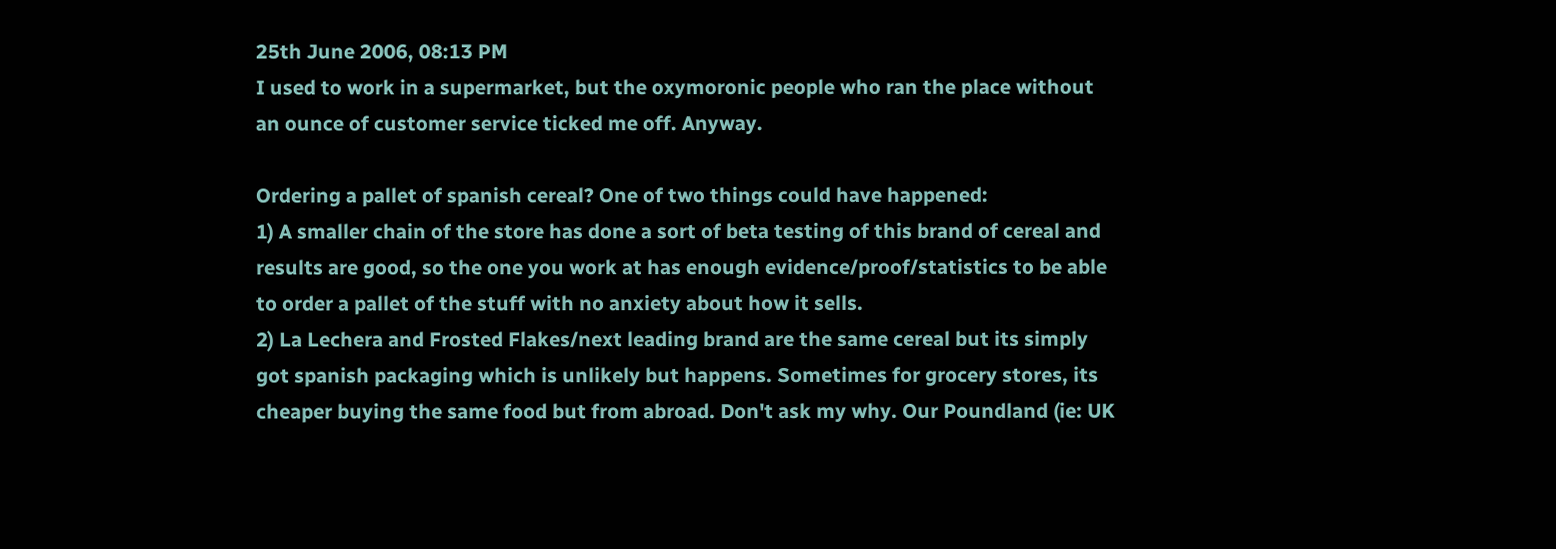25th June 2006, 08:13 PM
I used to work in a supermarket, but the oxymoronic people who ran the place without an ounce of customer service ticked me off. Anyway.

Ordering a pallet of spanish cereal? One of two things could have happened:
1) A smaller chain of the store has done a sort of beta testing of this brand of cereal and results are good, so the one you work at has enough evidence/proof/statistics to be able to order a pallet of the stuff with no anxiety about how it sells.
2) La Lechera and Frosted Flakes/next leading brand are the same cereal but its simply got spanish packaging which is unlikely but happens. Sometimes for grocery stores, its cheaper buying the same food but from abroad. Don't ask my why. Our Poundland (ie: UK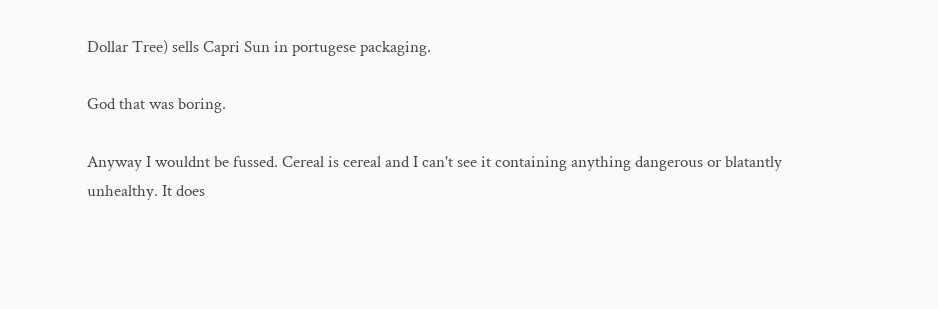Dollar Tree) sells Capri Sun in portugese packaging.

God that was boring.

Anyway I wouldnt be fussed. Cereal is cereal and I can't see it containing anything dangerous or blatantly unhealthy. It does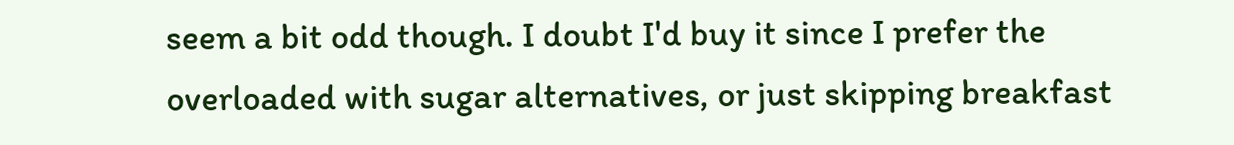seem a bit odd though. I doubt I'd buy it since I prefer the overloaded with sugar alternatives, or just skipping breakfast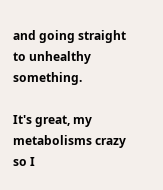and going straight to unhealthy something.

It's great, my metabolisms crazy so I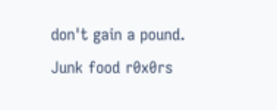don't gain a pound. Junk food r0x0rs